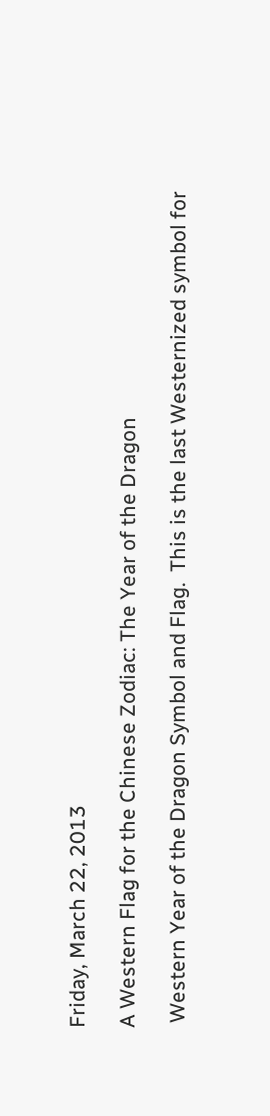Friday, March 22, 2013

A Western Flag for the Chinese Zodiac: The Year of the Dragon

 Western Year of the Dragon Symbol and Flag.  This is the last Westernized symbol for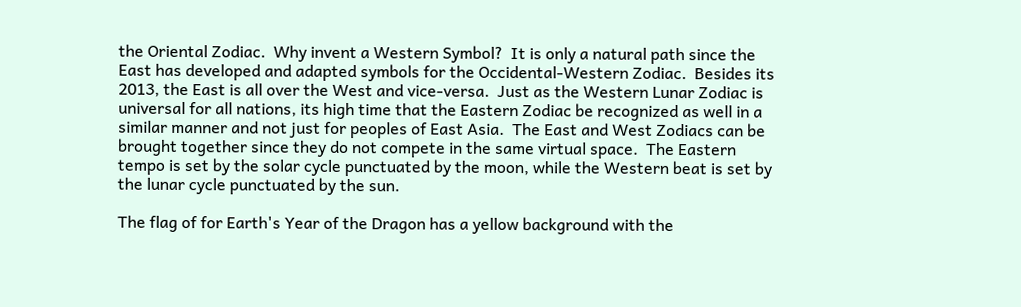the Oriental Zodiac.  Why invent a Western Symbol?  It is only a natural path since the East has developed and adapted symbols for the Occidental-Western Zodiac.  Besides its 2013, the East is all over the West and vice-versa.  Just as the Western Lunar Zodiac is universal for all nations, its high time that the Eastern Zodiac be recognized as well in a similar manner and not just for peoples of East Asia.  The East and West Zodiacs can be brought together since they do not compete in the same virtual space.  The Eastern tempo is set by the solar cycle punctuated by the moon, while the Western beat is set by the lunar cycle punctuated by the sun.

The flag of for Earth's Year of the Dragon has a yellow background with the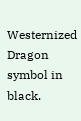Westernized Dragon symbol in black.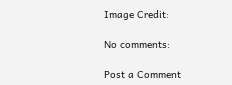Image Credit:

No comments:

Post a Comment